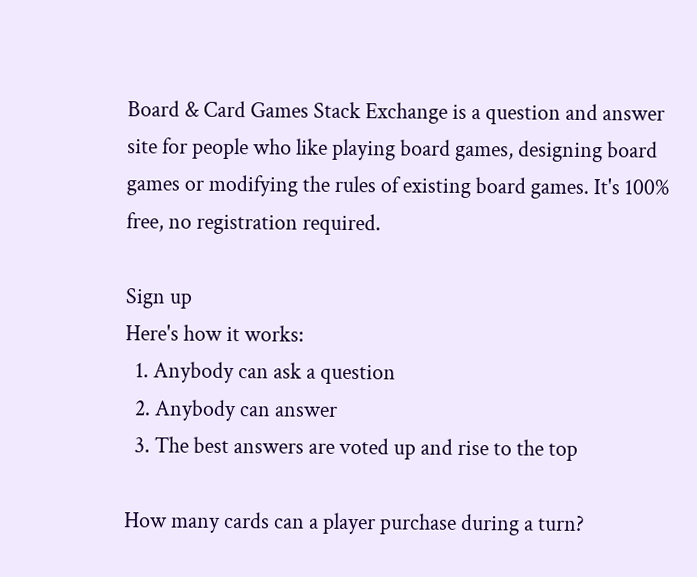Board & Card Games Stack Exchange is a question and answer site for people who like playing board games, designing board games or modifying the rules of existing board games. It's 100% free, no registration required.

Sign up
Here's how it works:
  1. Anybody can ask a question
  2. Anybody can answer
  3. The best answers are voted up and rise to the top

How many cards can a player purchase during a turn?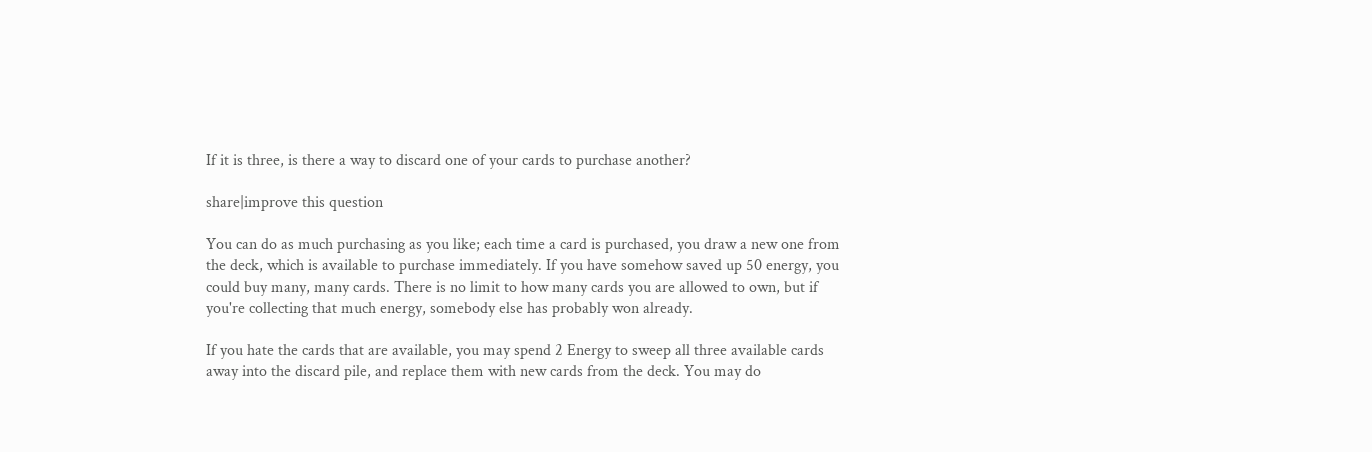If it is three, is there a way to discard one of your cards to purchase another?

share|improve this question

You can do as much purchasing as you like; each time a card is purchased, you draw a new one from the deck, which is available to purchase immediately. If you have somehow saved up 50 energy, you could buy many, many cards. There is no limit to how many cards you are allowed to own, but if you're collecting that much energy, somebody else has probably won already.

If you hate the cards that are available, you may spend 2 Energy to sweep all three available cards away into the discard pile, and replace them with new cards from the deck. You may do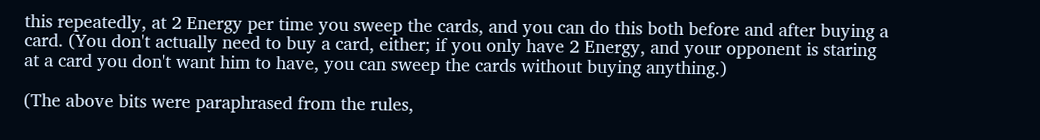this repeatedly, at 2 Energy per time you sweep the cards, and you can do this both before and after buying a card. (You don't actually need to buy a card, either; if you only have 2 Energy, and your opponent is staring at a card you don't want him to have, you can sweep the cards without buying anything.)

(The above bits were paraphrased from the rules,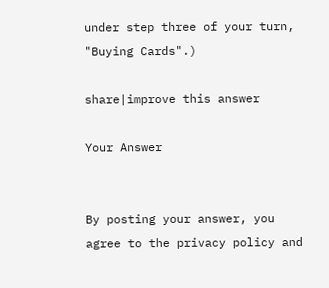under step three of your turn, "Buying Cards".)

share|improve this answer

Your Answer


By posting your answer, you agree to the privacy policy and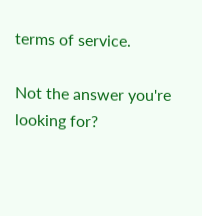terms of service.

Not the answer you're looking for?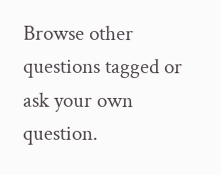Browse other questions tagged or ask your own question.